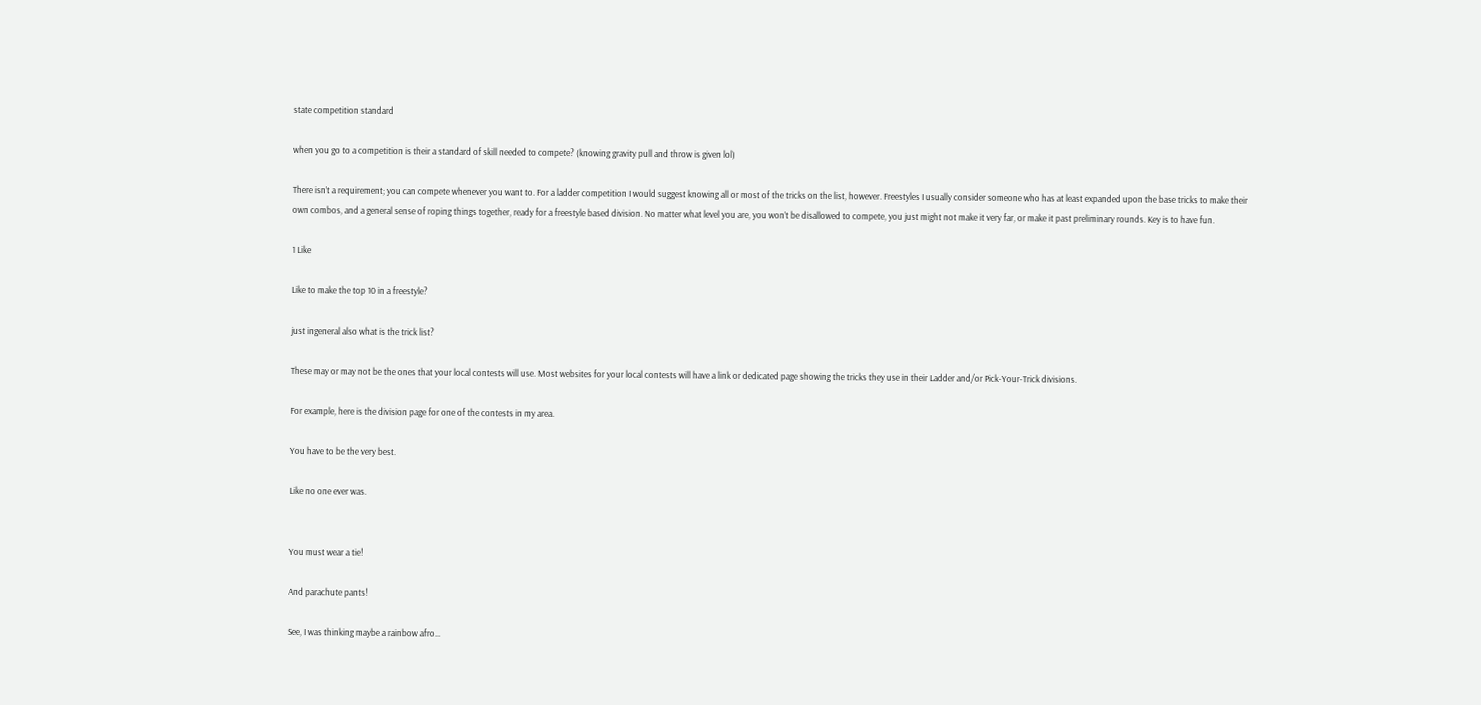state competition standard

when you go to a competition is their a standard of skill needed to compete? (knowing gravity pull and throw is given lol)

There isn’t a requirement; you can compete whenever you want to. For a ladder competition I would suggest knowing all or most of the tricks on the list, however. Freestyles I usually consider someone who has at least expanded upon the base tricks to make their own combos, and a general sense of roping things together, ready for a freestyle based division. No matter what level you are, you won’t be disallowed to compete, you just might not make it very far, or make it past preliminary rounds. Key is to have fun.

1 Like

Like to make the top 10 in a freestyle?

just ingeneral also what is the trick list?

These may or may not be the ones that your local contests will use. Most websites for your local contests will have a link or dedicated page showing the tricks they use in their Ladder and/or Pick-Your-Trick divisions.

For example, here is the division page for one of the contests in my area.

You have to be the very best.

Like no one ever was.


You must wear a tie!

And parachute pants!

See, I was thinking maybe a rainbow afro…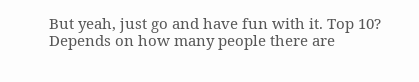But yeah, just go and have fun with it. Top 10? Depends on how many people there are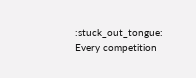:stuck_out_tongue: Every competition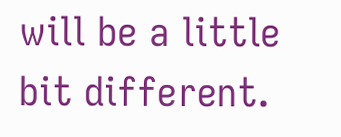will be a little bit different.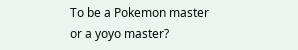To be a Pokemon master or a yoyo master?